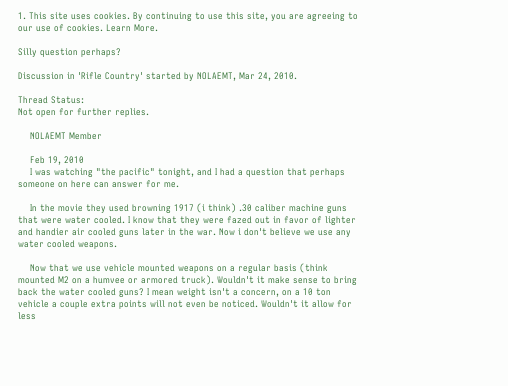1. This site uses cookies. By continuing to use this site, you are agreeing to our use of cookies. Learn More.

Silly question perhaps?

Discussion in 'Rifle Country' started by NOLAEMT, Mar 24, 2010.

Thread Status:
Not open for further replies.

    NOLAEMT Member

    Feb 19, 2010
    I was watching "the pacific" tonight, and I had a question that perhaps someone on here can answer for me.

    In the movie they used browning 1917 (i think) .30 caliber machine guns that were water cooled. I know that they were fazed out in favor of lighter and handier air cooled guns later in the war. Now i don't believe we use any water cooled weapons.

    Now that we use vehicle mounted weapons on a regular basis (think mounted M2 on a humvee or armored truck). Wouldn't it make sense to bring back the water cooled guns? I mean weight isn't a concern, on a 10 ton vehicle a couple extra points will not even be noticed. Wouldn't it allow for less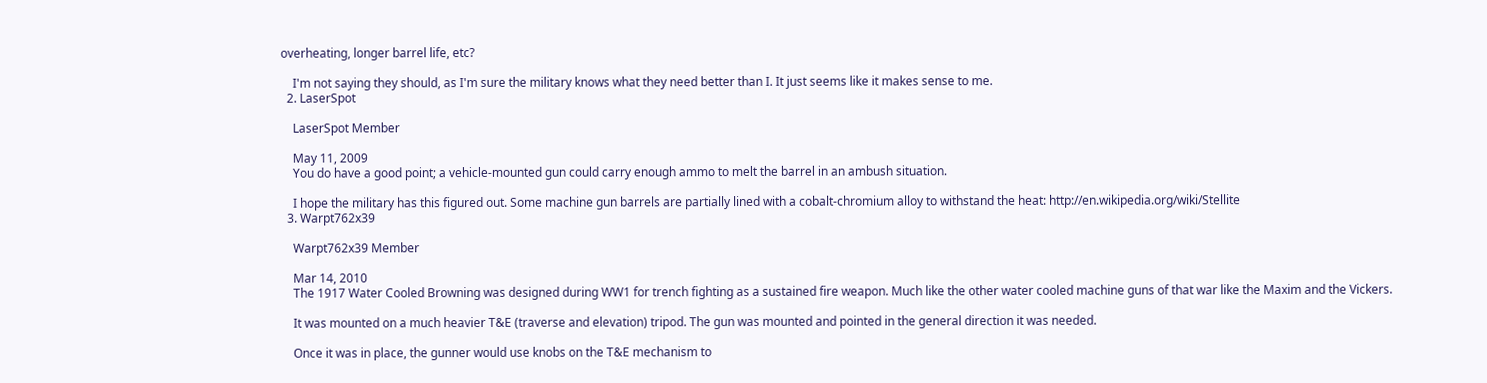overheating, longer barrel life, etc?

    I'm not saying they should, as I'm sure the military knows what they need better than I. It just seems like it makes sense to me.
  2. LaserSpot

    LaserSpot Member

    May 11, 2009
    You do have a good point; a vehicle-mounted gun could carry enough ammo to melt the barrel in an ambush situation.

    I hope the military has this figured out. Some machine gun barrels are partially lined with a cobalt-chromium alloy to withstand the heat: http://en.wikipedia.org/wiki/Stellite
  3. Warpt762x39

    Warpt762x39 Member

    Mar 14, 2010
    The 1917 Water Cooled Browning was designed during WW1 for trench fighting as a sustained fire weapon. Much like the other water cooled machine guns of that war like the Maxim and the Vickers.

    It was mounted on a much heavier T&E (traverse and elevation) tripod. The gun was mounted and pointed in the general direction it was needed.

    Once it was in place, the gunner would use knobs on the T&E mechanism to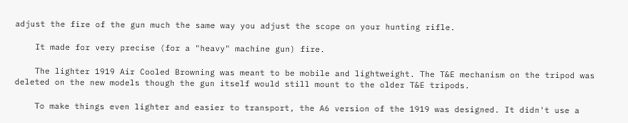adjust the fire of the gun much the same way you adjust the scope on your hunting rifle.

    It made for very precise (for a "heavy" machine gun) fire.

    The lighter 1919 Air Cooled Browning was meant to be mobile and lightweight. The T&E mechanism on the tripod was deleted on the new models though the gun itself would still mount to the older T&E tripods.

    To make things even lighter and easier to transport, the A6 version of the 1919 was designed. It didn't use a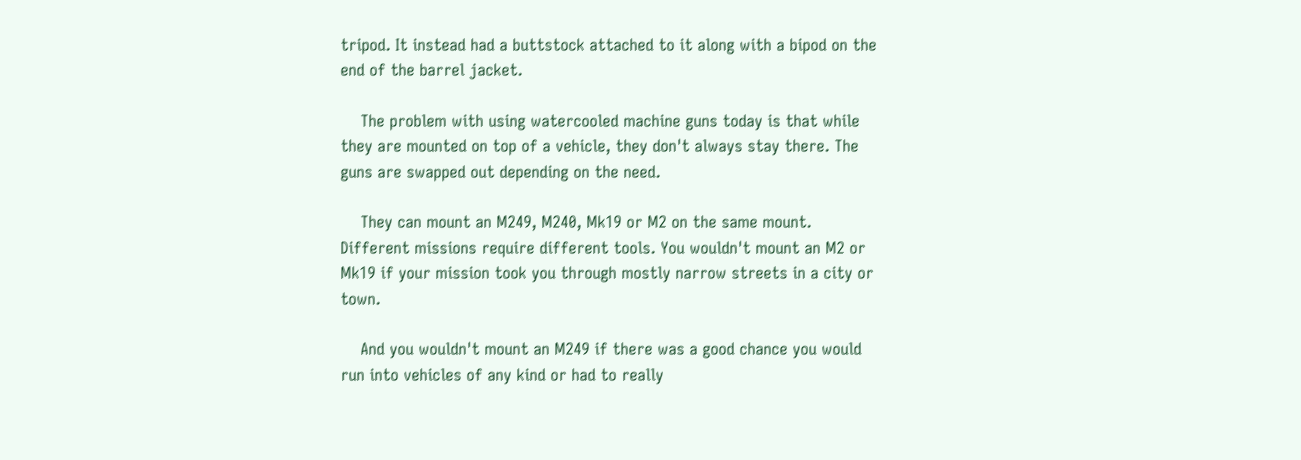tripod. It instead had a buttstock attached to it along with a bipod on the end of the barrel jacket.

    The problem with using watercooled machine guns today is that while they are mounted on top of a vehicle, they don't always stay there. The guns are swapped out depending on the need.

    They can mount an M249, M240, Mk19 or M2 on the same mount. Different missions require different tools. You wouldn't mount an M2 or Mk19 if your mission took you through mostly narrow streets in a city or town.

    And you wouldn't mount an M249 if there was a good chance you would run into vehicles of any kind or had to really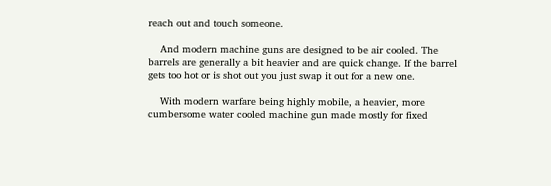reach out and touch someone.

    And modern machine guns are designed to be air cooled. The barrels are generally a bit heavier and are quick change. If the barrel gets too hot or is shot out you just swap it out for a new one.

    With modern warfare being highly mobile, a heavier, more cumbersome water cooled machine gun made mostly for fixed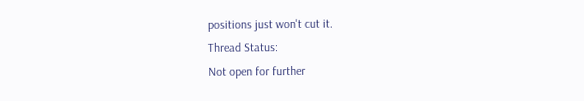positions just won't cut it.
Thread Status:
Not open for further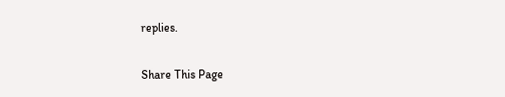replies.

Share This Page